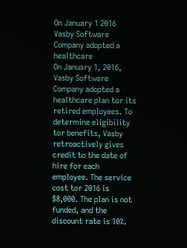On January 1 2016 Vasby Software Company adopted a healthcare
On January 1, 2016, Vasby Software Company adopted a healthcare plan tor its retired employees. To determine eligibility tor benefits, Vasby retroactively gives credit to the date of hire for each employee. The service cost tor 2016 is $8,000. The plan is not funded, and the discount rate is 10%.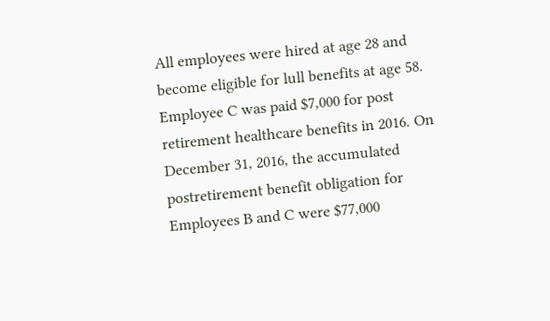All employees were hired at age 28 and become eligible for lull benefits at age 58. Employee C was paid $7,000 for post retirement healthcare benefits in 2016. On December 31, 2016, the accumulated postretirement benefit obligation for Employees B and C were $77,000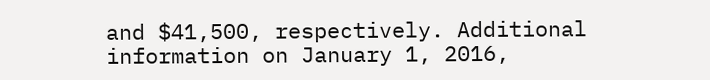and $41,500, respectively. Additional information on January 1, 2016,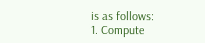is as follows:
1. Compute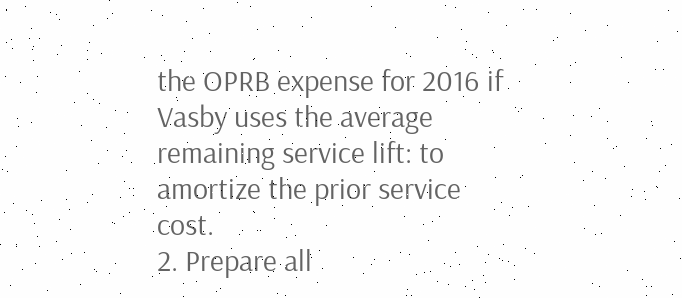the OPRB expense for 2016 if Vasby uses the average remaining service lift: to amortize the prior service cost.
2. Prepare all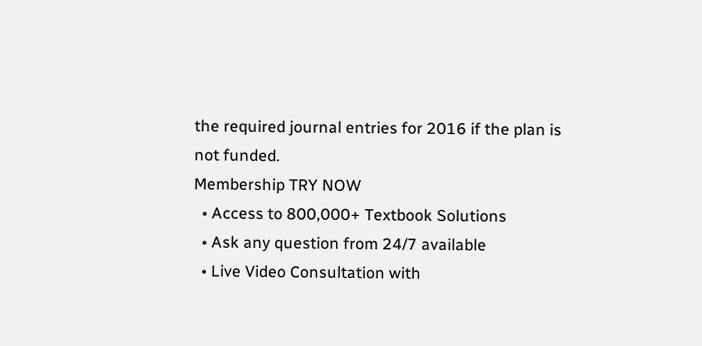the required journal entries for 2016 if the plan is not funded.
Membership TRY NOW
  • Access to 800,000+ Textbook Solutions
  • Ask any question from 24/7 available
  • Live Video Consultation with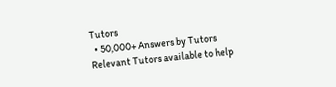Tutors
  • 50,000+ Answers by Tutors
Relevant Tutors available to help